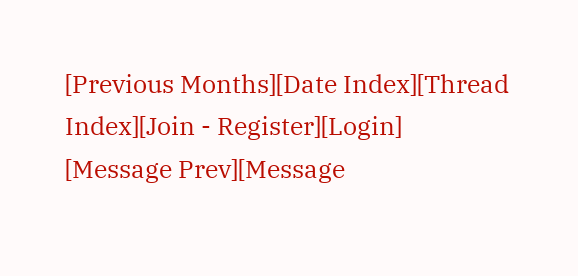[Previous Months][Date Index][Thread Index][Join - Register][Login]
[Message Prev][Message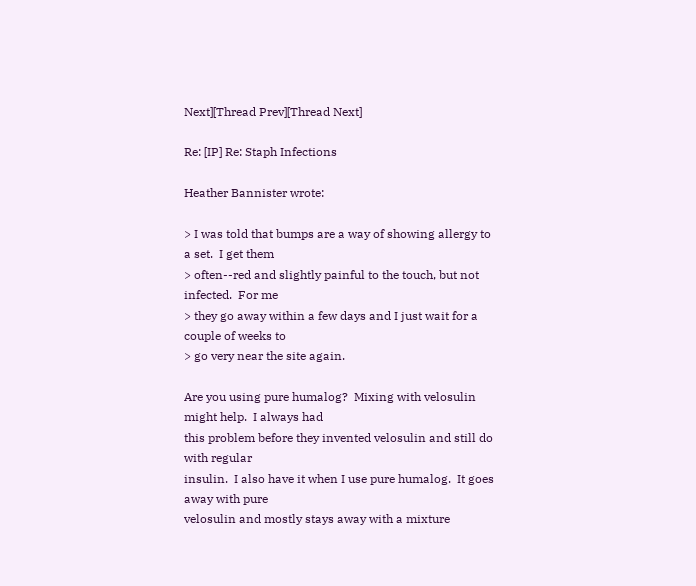Next][Thread Prev][Thread Next]

Re: [IP] Re: Staph Infections

Heather Bannister wrote:

> I was told that bumps are a way of showing allergy to a set.  I get them
> often--red and slightly painful to the touch, but not infected.  For me
> they go away within a few days and I just wait for a couple of weeks to
> go very near the site again.

Are you using pure humalog?  Mixing with velosulin might help.  I always had
this problem before they invented velosulin and still do with regular
insulin.  I also have it when I use pure humalog.  It goes away with pure
velosulin and mostly stays away with a mixture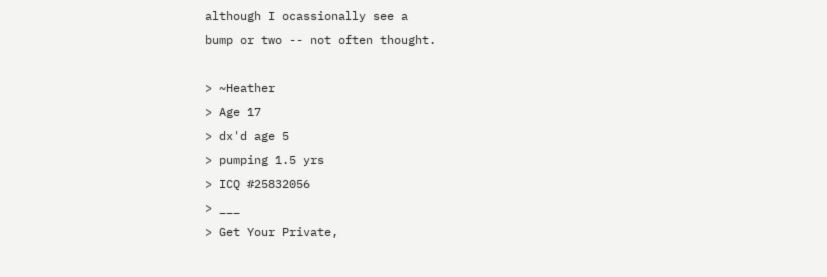although I ocassionally see a
bump or two -- not often thought.

> ~Heather
> Age 17
> dx'd age 5
> pumping 1.5 yrs
> ICQ #25832056
> ___
> Get Your Private,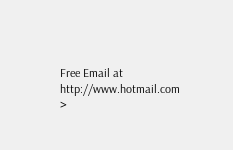Free Email at http://www.hotmail.com
>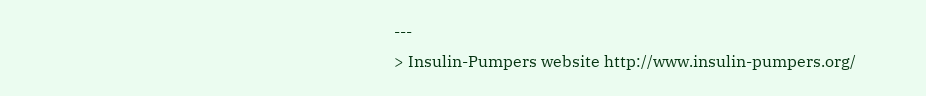---
> Insulin-Pumpers website http://www.insulin-pumpers.org/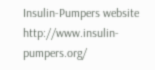Insulin-Pumpers website http://www.insulin-pumpers.org/